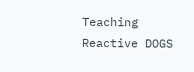Teaching Reactive DOGS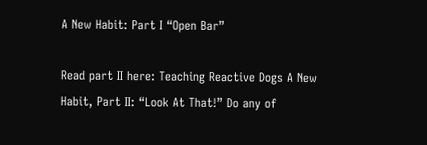A New Habit: Part I “Open Bar”

Read part II here: Teaching Reactive Dogs A New Habit, Part II: “Look At That!” Do any of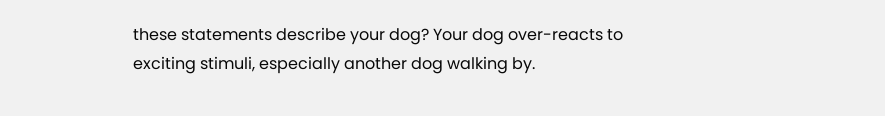these statements describe your dog? Your dog over-reacts to exciting stimuli, especially another dog walking by.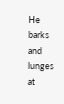He barks and lunges at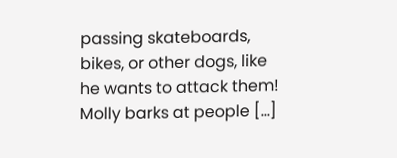passing skateboards, bikes, or other dogs, like he wants to attack them! Molly barks at people […]